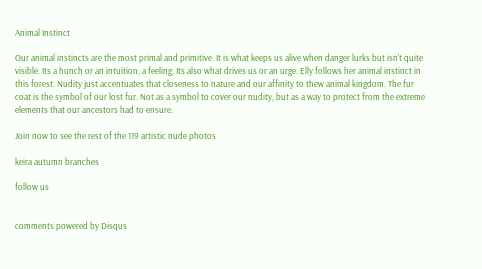Animal Instinct

Our animal instincts are the most primal and primitive. It is what keeps us alive when danger lurks but isn't quite visible. Its a hunch or an intuition, a feeling. Its also what drives us or an urge. Elly follows her animal instinct in this forest. Nudity just accentuates that closeness to nature and our affinity to thew animal kingdom. The fur coat is the symbol of our lost fur. Not as a symbol to cover our nudity, but as a way to protect from the extreme elements that our ancestors had to ensure.

Join now to see the rest of the 119 artistic nude photos

keira autumn branches

follow us


comments powered by Disqus